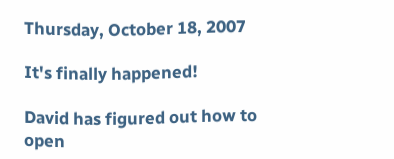Thursday, October 18, 2007

It's finally happened!

David has figured out how to open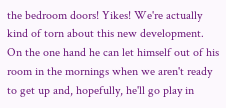the bedroom doors! Yikes! We're actually kind of torn about this new development. On the one hand he can let himself out of his room in the mornings when we aren't ready to get up and, hopefully, he'll go play in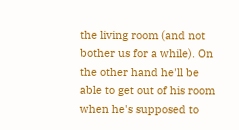the living room (and not bother us for a while). On the other hand he'll be able to get out of his room when he's supposed to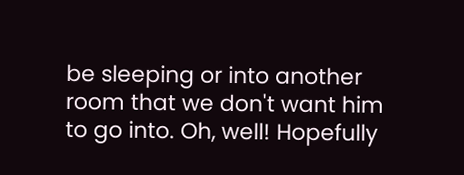be sleeping or into another room that we don't want him to go into. Oh, well! Hopefully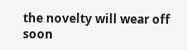the novelty will wear off soon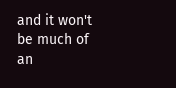and it won't be much of an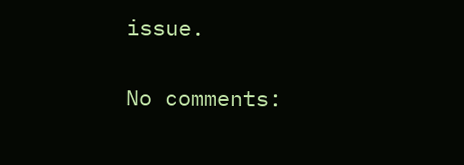issue.

No comments: